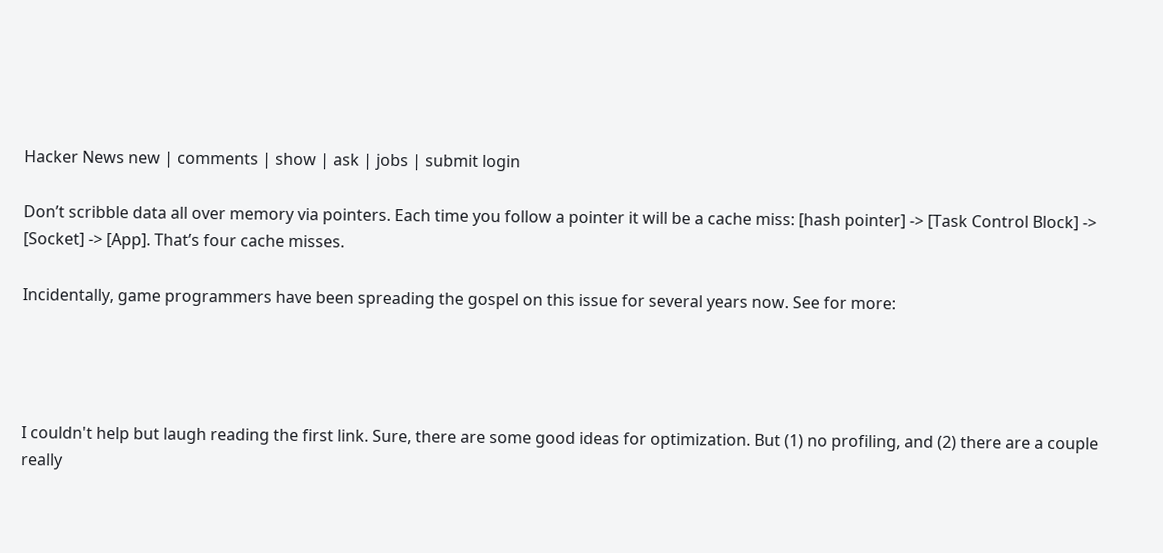Hacker News new | comments | show | ask | jobs | submit login

Don’t scribble data all over memory via pointers. Each time you follow a pointer it will be a cache miss: [hash pointer] -> [Task Control Block] -> [Socket] -> [App]. That’s four cache misses.

Incidentally, game programmers have been spreading the gospel on this issue for several years now. See for more:




I couldn't help but laugh reading the first link. Sure, there are some good ideas for optimization. But (1) no profiling, and (2) there are a couple really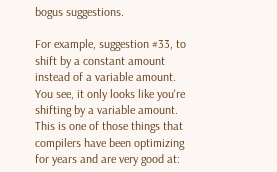bogus suggestions.

For example, suggestion #33, to shift by a constant amount instead of a variable amount. You see, it only looks like you're shifting by a variable amount. This is one of those things that compilers have been optimizing for years and are very good at: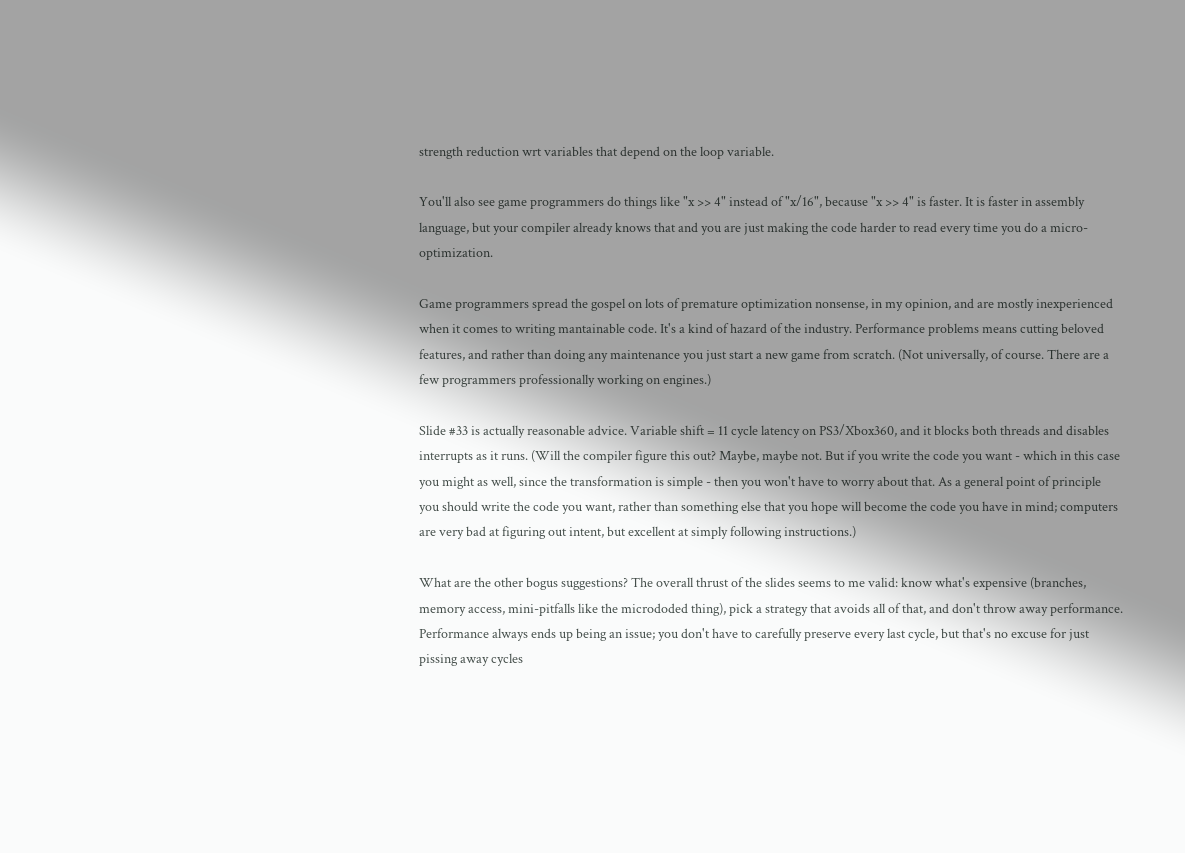strength reduction wrt variables that depend on the loop variable.

You'll also see game programmers do things like "x >> 4" instead of "x/16", because "x >> 4" is faster. It is faster in assembly language, but your compiler already knows that and you are just making the code harder to read every time you do a micro-optimization.

Game programmers spread the gospel on lots of premature optimization nonsense, in my opinion, and are mostly inexperienced when it comes to writing mantainable code. It's a kind of hazard of the industry. Performance problems means cutting beloved features, and rather than doing any maintenance you just start a new game from scratch. (Not universally, of course. There are a few programmers professionally working on engines.)

Slide #33 is actually reasonable advice. Variable shift = 11 cycle latency on PS3/Xbox360, and it blocks both threads and disables interrupts as it runs. (Will the compiler figure this out? Maybe, maybe not. But if you write the code you want - which in this case you might as well, since the transformation is simple - then you won't have to worry about that. As a general point of principle you should write the code you want, rather than something else that you hope will become the code you have in mind; computers are very bad at figuring out intent, but excellent at simply following instructions.)

What are the other bogus suggestions? The overall thrust of the slides seems to me valid: know what's expensive (branches, memory access, mini-pitfalls like the micrododed thing), pick a strategy that avoids all of that, and don't throw away performance. Performance always ends up being an issue; you don't have to carefully preserve every last cycle, but that's no excuse for just pissing away cycles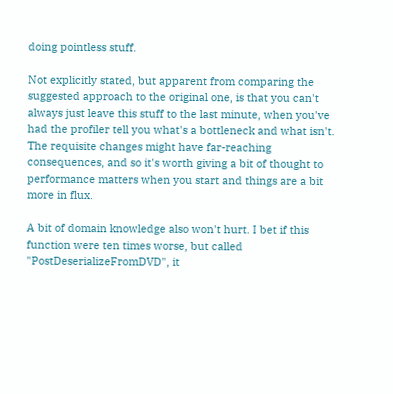doing pointless stuff.

Not explicitly stated, but apparent from comparing the suggested approach to the original one, is that you can't always just leave this stuff to the last minute, when you've had the profiler tell you what's a bottleneck and what isn't. The requisite changes might have far-reaching consequences, and so it's worth giving a bit of thought to performance matters when you start and things are a bit more in flux.

A bit of domain knowledge also won't hurt. I bet if this function were ten times worse, but called "PostDeserializeFromDVD", it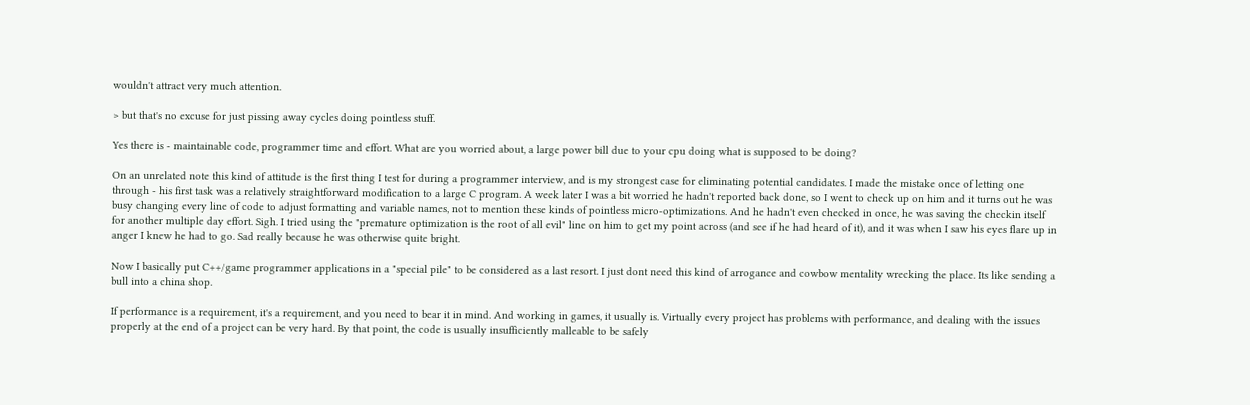wouldn't attract very much attention.

> but that's no excuse for just pissing away cycles doing pointless stuff.

Yes there is - maintainable code, programmer time and effort. What are you worried about, a large power bill due to your cpu doing what is supposed to be doing?

On an unrelated note this kind of attitude is the first thing I test for during a programmer interview, and is my strongest case for eliminating potential candidates. I made the mistake once of letting one through - his first task was a relatively straightforward modification to a large C program. A week later I was a bit worried he hadn't reported back done, so I went to check up on him and it turns out he was busy changing every line of code to adjust formatting and variable names, not to mention these kinds of pointless micro-optimizations. And he hadn't even checked in once, he was saving the checkin itself for another multiple day effort. Sigh. I tried using the "premature optimization is the root of all evil" line on him to get my point across (and see if he had heard of it), and it was when I saw his eyes flare up in anger I knew he had to go. Sad really because he was otherwise quite bright.

Now I basically put C++/game programmer applications in a "special pile" to be considered as a last resort. I just dont need this kind of arrogance and cowbow mentality wrecking the place. Its like sending a bull into a china shop.

If performance is a requirement, it's a requirement, and you need to bear it in mind. And working in games, it usually is. Virtually every project has problems with performance, and dealing with the issues properly at the end of a project can be very hard. By that point, the code is usually insufficiently malleable to be safely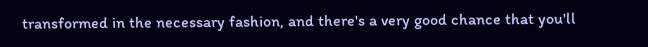transformed in the necessary fashion, and there's a very good chance that you'll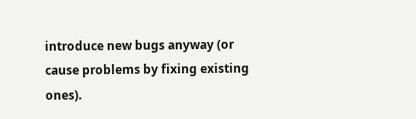introduce new bugs anyway (or cause problems by fixing existing ones).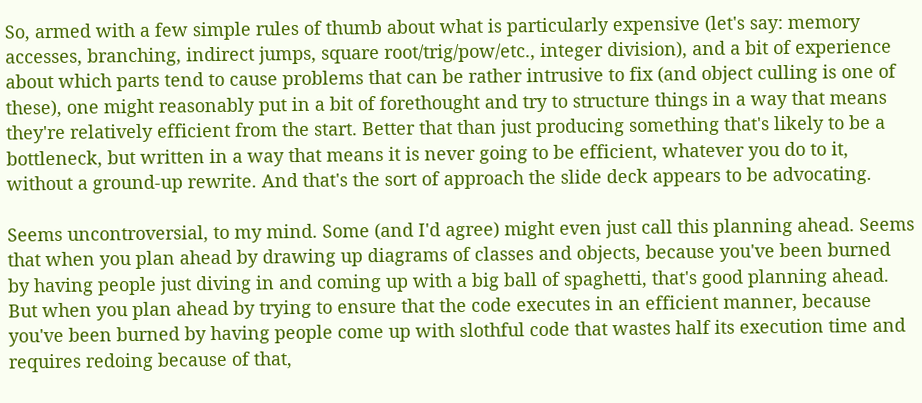So, armed with a few simple rules of thumb about what is particularly expensive (let's say: memory accesses, branching, indirect jumps, square root/trig/pow/etc., integer division), and a bit of experience about which parts tend to cause problems that can be rather intrusive to fix (and object culling is one of these), one might reasonably put in a bit of forethought and try to structure things in a way that means they're relatively efficient from the start. Better that than just producing something that's likely to be a bottleneck, but written in a way that means it is never going to be efficient, whatever you do to it, without a ground-up rewrite. And that's the sort of approach the slide deck appears to be advocating.

Seems uncontroversial, to my mind. Some (and I'd agree) might even just call this planning ahead. Seems that when you plan ahead by drawing up diagrams of classes and objects, because you've been burned by having people just diving in and coming up with a big ball of spaghetti, that's good planning ahead. But when you plan ahead by trying to ensure that the code executes in an efficient manner, because you've been burned by having people come up with slothful code that wastes half its execution time and requires redoing because of that,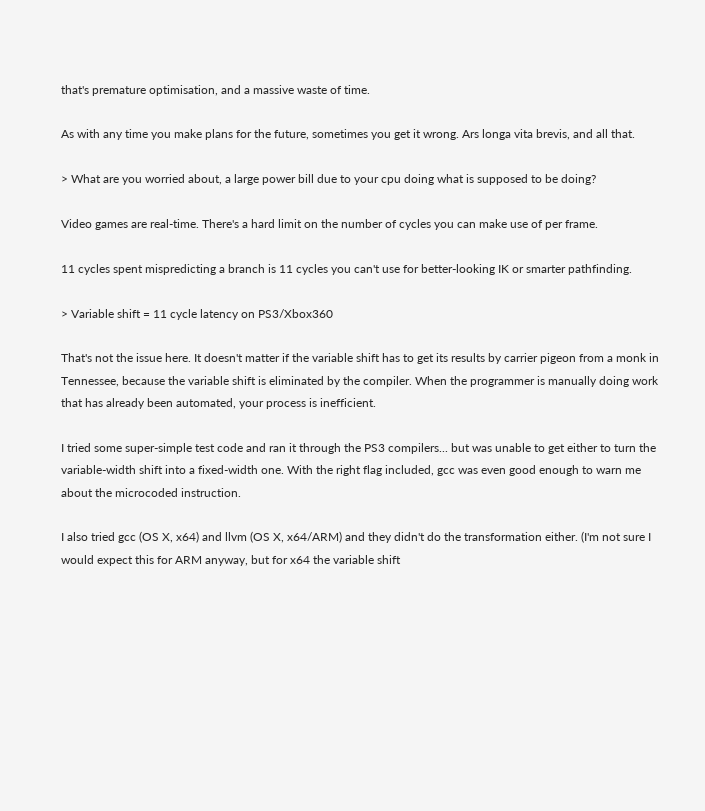that's premature optimisation, and a massive waste of time.

As with any time you make plans for the future, sometimes you get it wrong. Ars longa vita brevis, and all that.

> What are you worried about, a large power bill due to your cpu doing what is supposed to be doing?

Video games are real-time. There's a hard limit on the number of cycles you can make use of per frame.

11 cycles spent mispredicting a branch is 11 cycles you can't use for better-looking IK or smarter pathfinding.

> Variable shift = 11 cycle latency on PS3/Xbox360

That's not the issue here. It doesn't matter if the variable shift has to get its results by carrier pigeon from a monk in Tennessee, because the variable shift is eliminated by the compiler. When the programmer is manually doing work that has already been automated, your process is inefficient.

I tried some super-simple test code and ran it through the PS3 compilers... but was unable to get either to turn the variable-width shift into a fixed-width one. With the right flag included, gcc was even good enough to warn me about the microcoded instruction.

I also tried gcc (OS X, x64) and llvm (OS X, x64/ARM) and they didn't do the transformation either. (I'm not sure I would expect this for ARM anyway, but for x64 the variable shift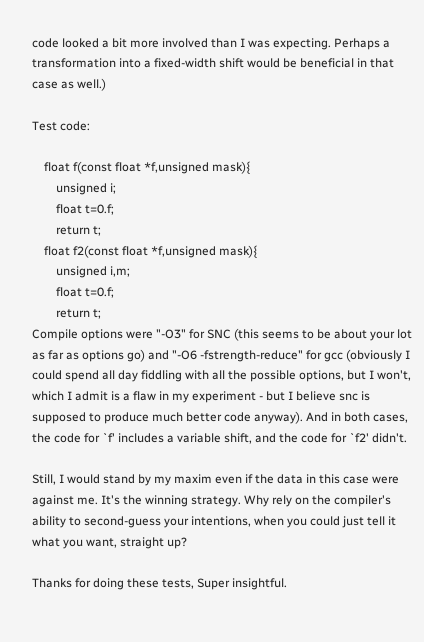code looked a bit more involved than I was expecting. Perhaps a transformation into a fixed-width shift would be beneficial in that case as well.)

Test code:

    float f(const float *f,unsigned mask){
        unsigned i;
        float t=0.f;
        return t;
    float f2(const float *f,unsigned mask){
        unsigned i,m;
        float t=0.f;
        return t;
Compile options were "-O3" for SNC (this seems to be about your lot as far as options go) and "-O6 -fstrength-reduce" for gcc (obviously I could spend all day fiddling with all the possible options, but I won't, which I admit is a flaw in my experiment - but I believe snc is supposed to produce much better code anyway). And in both cases, the code for `f' includes a variable shift, and the code for `f2' didn't.

Still, I would stand by my maxim even if the data in this case were against me. It's the winning strategy. Why rely on the compiler's ability to second-guess your intentions, when you could just tell it what you want, straight up?

Thanks for doing these tests, Super insightful.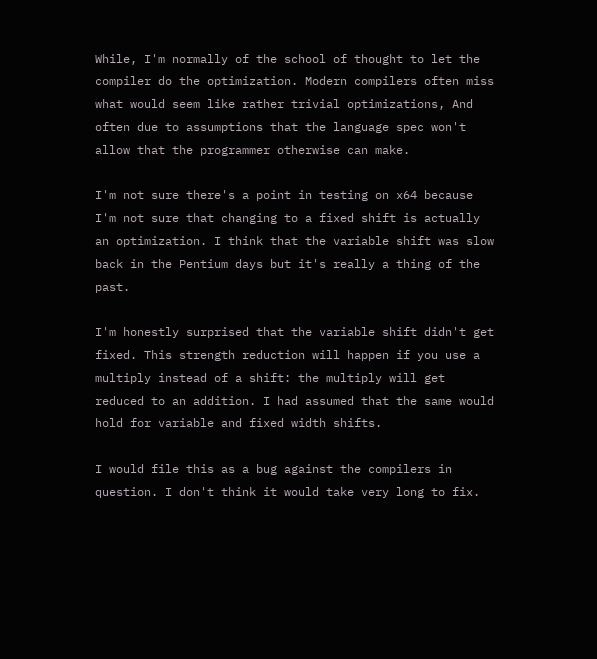While, I'm normally of the school of thought to let the compiler do the optimization. Modern compilers often miss what would seem like rather trivial optimizations, And often due to assumptions that the language spec won't allow that the programmer otherwise can make.

I'm not sure there's a point in testing on x64 because I'm not sure that changing to a fixed shift is actually an optimization. I think that the variable shift was slow back in the Pentium days but it's really a thing of the past.

I'm honestly surprised that the variable shift didn't get fixed. This strength reduction will happen if you use a multiply instead of a shift: the multiply will get reduced to an addition. I had assumed that the same would hold for variable and fixed width shifts.

I would file this as a bug against the compilers in question. I don't think it would take very long to fix.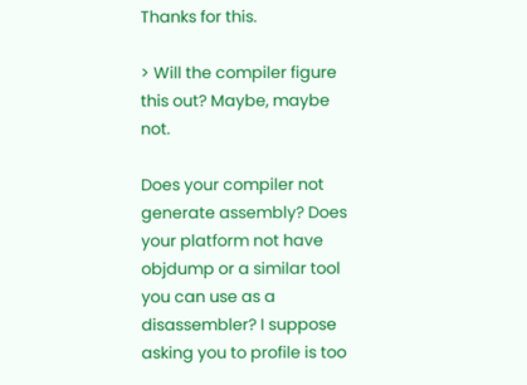Thanks for this.

> Will the compiler figure this out? Maybe, maybe not.

Does your compiler not generate assembly? Does your platform not have objdump or a similar tool you can use as a disassembler? I suppose asking you to profile is too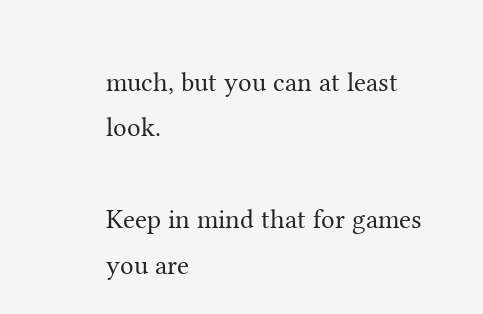much, but you can at least look.

Keep in mind that for games you are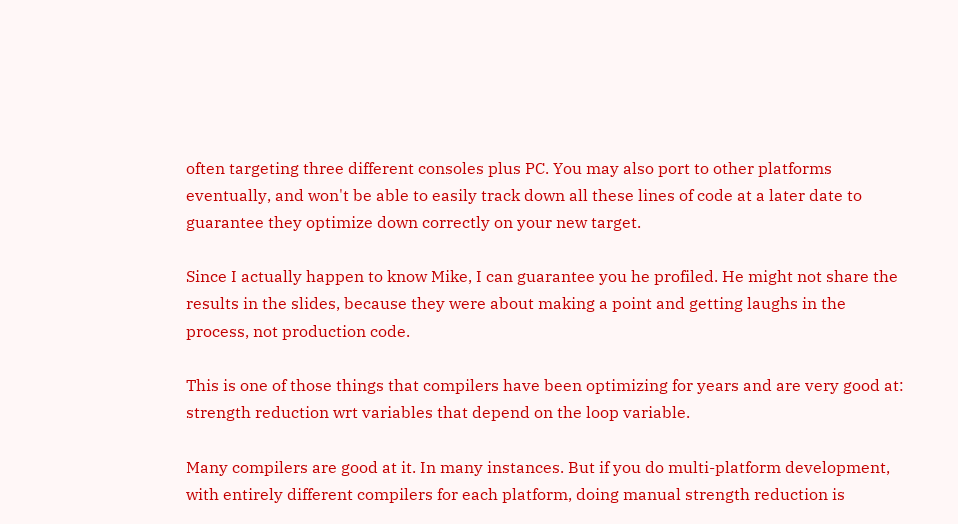often targeting three different consoles plus PC. You may also port to other platforms eventually, and won't be able to easily track down all these lines of code at a later date to guarantee they optimize down correctly on your new target.

Since I actually happen to know Mike, I can guarantee you he profiled. He might not share the results in the slides, because they were about making a point and getting laughs in the process, not production code.

This is one of those things that compilers have been optimizing for years and are very good at: strength reduction wrt variables that depend on the loop variable.

Many compilers are good at it. In many instances. But if you do multi-platform development, with entirely different compilers for each platform, doing manual strength reduction is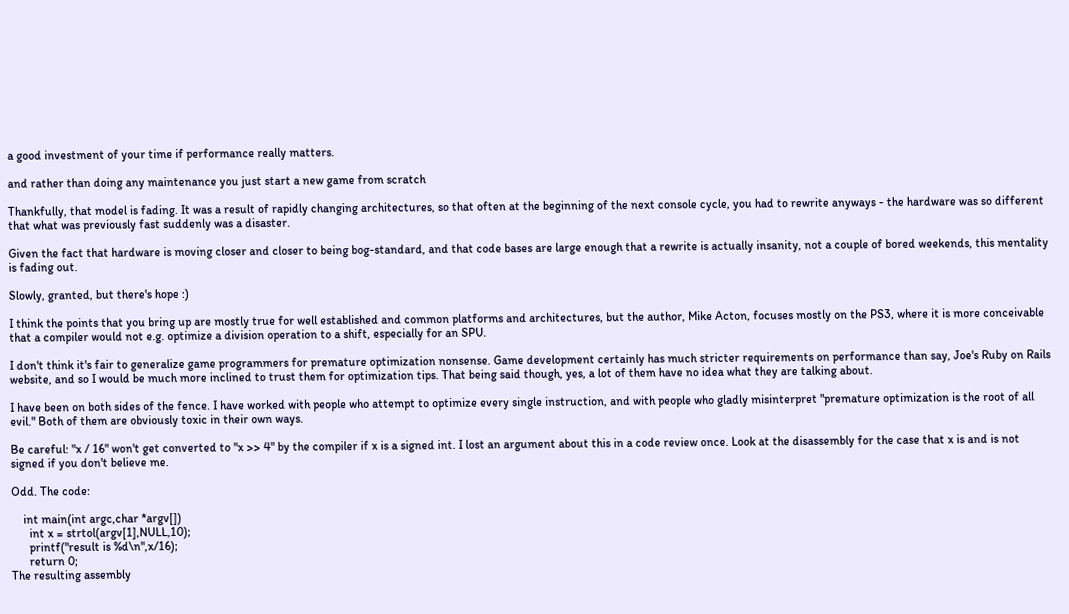a good investment of your time if performance really matters.

and rather than doing any maintenance you just start a new game from scratch

Thankfully, that model is fading. It was a result of rapidly changing architectures, so that often at the beginning of the next console cycle, you had to rewrite anyways - the hardware was so different that what was previously fast suddenly was a disaster.

Given the fact that hardware is moving closer and closer to being bog-standard, and that code bases are large enough that a rewrite is actually insanity, not a couple of bored weekends, this mentality is fading out.

Slowly, granted, but there's hope :)

I think the points that you bring up are mostly true for well established and common platforms and architectures, but the author, Mike Acton, focuses mostly on the PS3, where it is more conceivable that a compiler would not e.g. optimize a division operation to a shift, especially for an SPU.

I don't think it's fair to generalize game programmers for premature optimization nonsense. Game development certainly has much stricter requirements on performance than say, Joe's Ruby on Rails website, and so I would be much more inclined to trust them for optimization tips. That being said though, yes, a lot of them have no idea what they are talking about.

I have been on both sides of the fence. I have worked with people who attempt to optimize every single instruction, and with people who gladly misinterpret "premature optimization is the root of all evil." Both of them are obviously toxic in their own ways.

Be careful: "x / 16" won't get converted to "x >> 4" by the compiler if x is a signed int. I lost an argument about this in a code review once. Look at the disassembly for the case that x is and is not signed if you don't believe me.

Odd. The code:

    int main(int argc,char *argv[])
      int x = strtol(argv[1],NULL,10);
      printf("result is %d\n",x/16);
      return 0;
The resulting assembly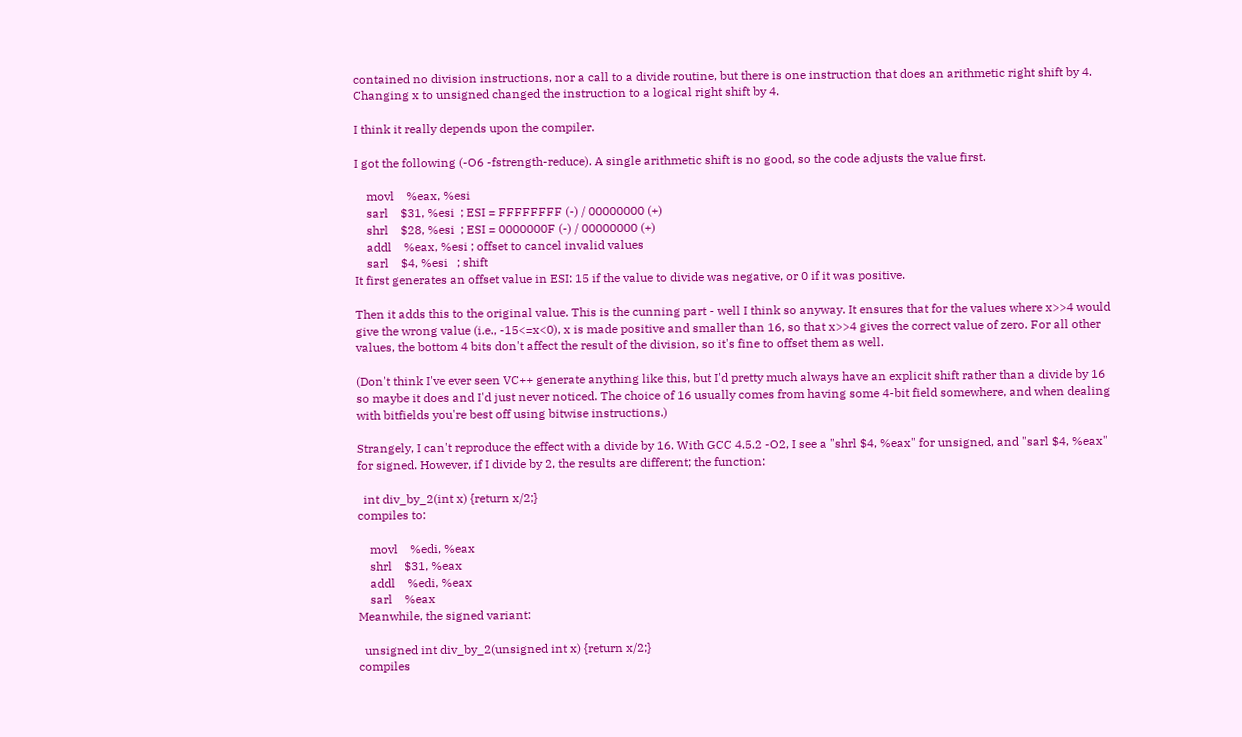contained no division instructions, nor a call to a divide routine, but there is one instruction that does an arithmetic right shift by 4. Changing x to unsigned changed the instruction to a logical right shift by 4.

I think it really depends upon the compiler.

I got the following (-O6 -fstrength-reduce). A single arithmetic shift is no good, so the code adjusts the value first.

    movl    %eax, %esi
    sarl    $31, %esi  ; ESI = FFFFFFFF (-) / 00000000 (+)
    shrl    $28, %esi  ; ESI = 0000000F (-) / 00000000 (+)
    addl    %eax, %esi ; offset to cancel invalid values
    sarl    $4, %esi   ; shift
It first generates an offset value in ESI: 15 if the value to divide was negative, or 0 if it was positive.

Then it adds this to the original value. This is the cunning part - well I think so anyway. It ensures that for the values where x>>4 would give the wrong value (i.e., -15<=x<0), x is made positive and smaller than 16, so that x>>4 gives the correct value of zero. For all other values, the bottom 4 bits don't affect the result of the division, so it's fine to offset them as well.

(Don't think I've ever seen VC++ generate anything like this, but I'd pretty much always have an explicit shift rather than a divide by 16 so maybe it does and I'd just never noticed. The choice of 16 usually comes from having some 4-bit field somewhere, and when dealing with bitfields you're best off using bitwise instructions.)

Strangely, I can't reproduce the effect with a divide by 16. With GCC 4.5.2 -O2, I see a "shrl $4, %eax" for unsigned, and "sarl $4, %eax" for signed. However, if I divide by 2, the results are different; the function:

  int div_by_2(int x) {return x/2;}
compiles to:

    movl    %edi, %eax
    shrl    $31, %eax
    addl    %edi, %eax
    sarl    %eax
Meanwhile, the signed variant:

  unsigned int div_by_2(unsigned int x) {return x/2;}
compiles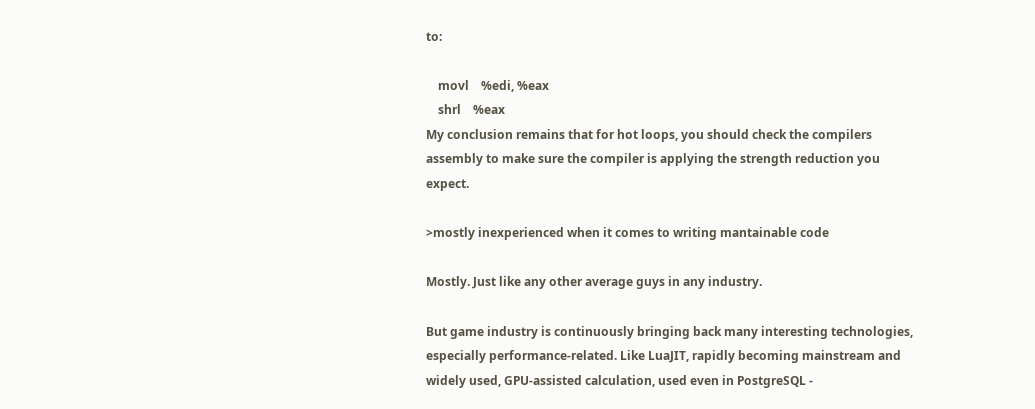to:

    movl    %edi, %eax
    shrl    %eax
My conclusion remains that for hot loops, you should check the compilers assembly to make sure the compiler is applying the strength reduction you expect.

>mostly inexperienced when it comes to writing mantainable code

Mostly. Just like any other average guys in any industry.

But game industry is continuously bringing back many interesting technologies, especially performance-related. Like LuaJIT, rapidly becoming mainstream and widely used, GPU-assisted calculation, used even in PostgreSQL -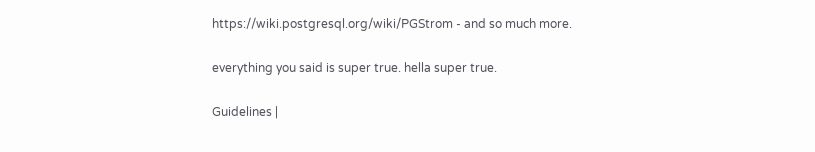https://wiki.postgresql.org/wiki/PGStrom - and so much more.

everything you said is super true. hella super true.

Guidelines |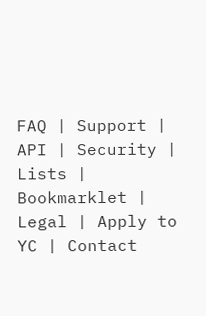FAQ | Support | API | Security | Lists | Bookmarklet | Legal | Apply to YC | Contact